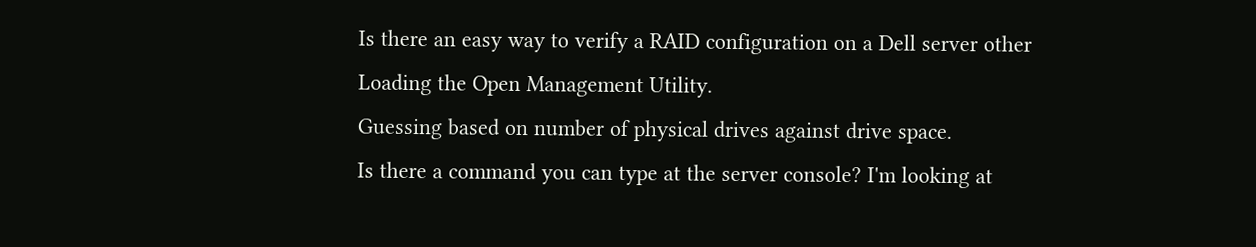Is there an easy way to verify a RAID configuration on a Dell server other
Loading the Open Management Utility.
Guessing based on number of physical drives against drive space.
Is there a command you can type at the server console? I'm looking at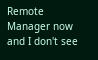Remote
Manager now and I don't see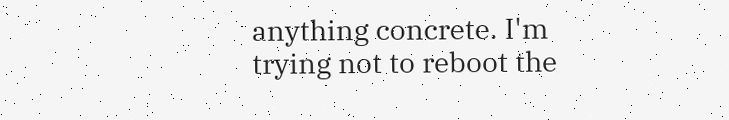anything concrete. I'm trying not to reboot the